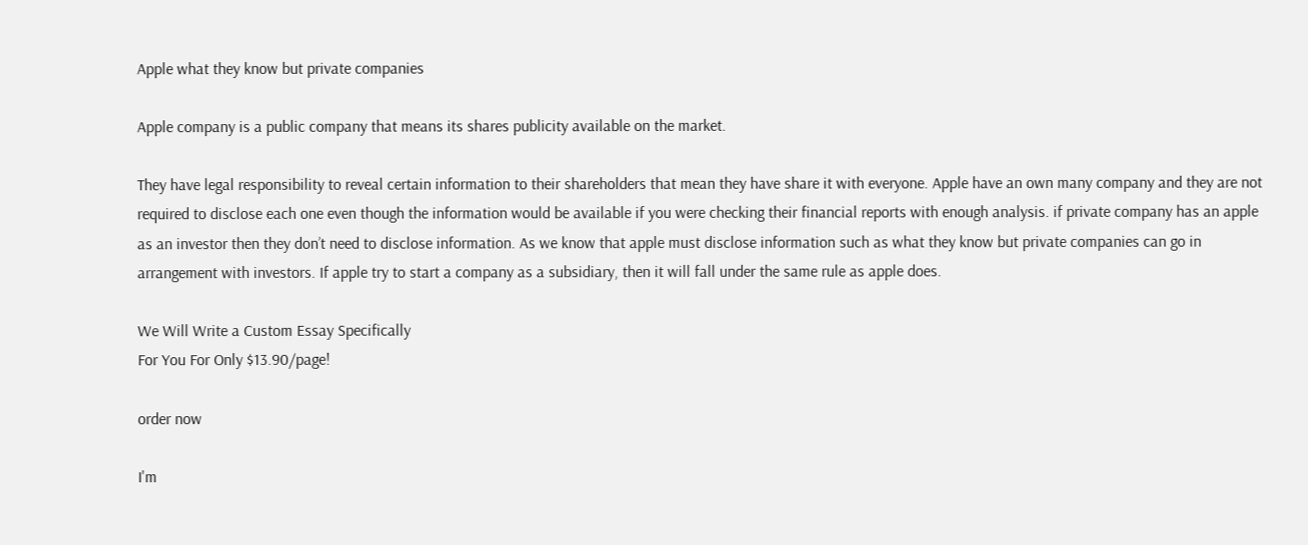Apple what they know but private companies

Apple company is a public company that means its shares publicity available on the market.

They have legal responsibility to reveal certain information to their shareholders that mean they have share it with everyone. Apple have an own many company and they are not required to disclose each one even though the information would be available if you were checking their financial reports with enough analysis. if private company has an apple as an investor then they don’t need to disclose information. As we know that apple must disclose information such as what they know but private companies can go in arrangement with investors. If apple try to start a company as a subsidiary, then it will fall under the same rule as apple does.

We Will Write a Custom Essay Specifically
For You For Only $13.90/page!

order now

I'm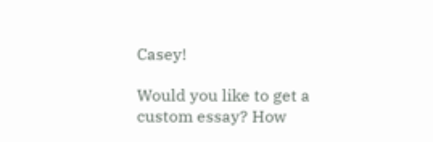Casey!

Would you like to get a custom essay? How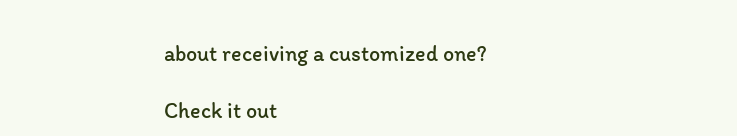about receiving a customized one?

Check it out